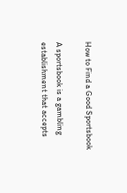How to Find a Good Sportsbook

A sportsbook is a gambling establishment that accepts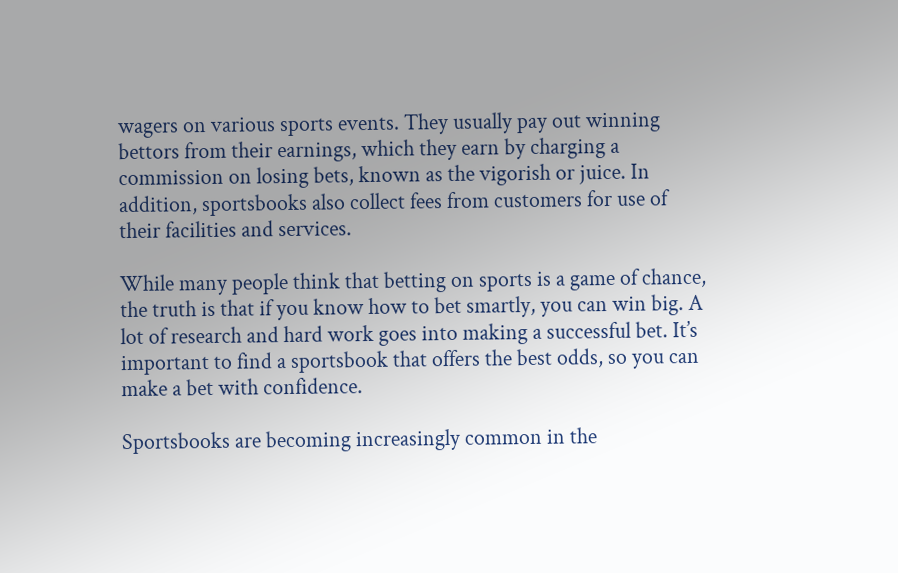wagers on various sports events. They usually pay out winning bettors from their earnings, which they earn by charging a commission on losing bets, known as the vigorish or juice. In addition, sportsbooks also collect fees from customers for use of their facilities and services.

While many people think that betting on sports is a game of chance, the truth is that if you know how to bet smartly, you can win big. A lot of research and hard work goes into making a successful bet. It’s important to find a sportsbook that offers the best odds, so you can make a bet with confidence.

Sportsbooks are becoming increasingly common in the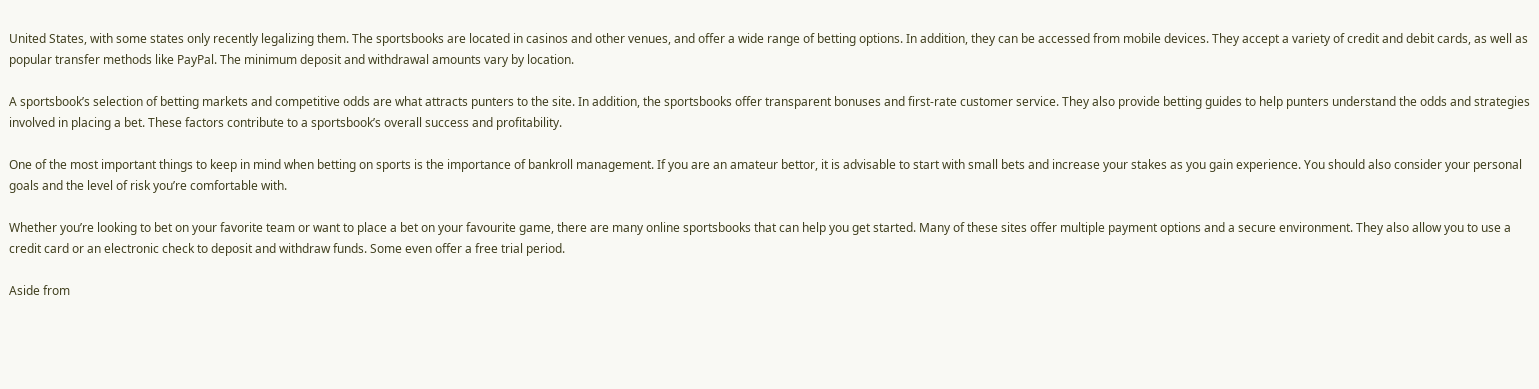United States, with some states only recently legalizing them. The sportsbooks are located in casinos and other venues, and offer a wide range of betting options. In addition, they can be accessed from mobile devices. They accept a variety of credit and debit cards, as well as popular transfer methods like PayPal. The minimum deposit and withdrawal amounts vary by location.

A sportsbook’s selection of betting markets and competitive odds are what attracts punters to the site. In addition, the sportsbooks offer transparent bonuses and first-rate customer service. They also provide betting guides to help punters understand the odds and strategies involved in placing a bet. These factors contribute to a sportsbook’s overall success and profitability.

One of the most important things to keep in mind when betting on sports is the importance of bankroll management. If you are an amateur bettor, it is advisable to start with small bets and increase your stakes as you gain experience. You should also consider your personal goals and the level of risk you’re comfortable with.

Whether you’re looking to bet on your favorite team or want to place a bet on your favourite game, there are many online sportsbooks that can help you get started. Many of these sites offer multiple payment options and a secure environment. They also allow you to use a credit card or an electronic check to deposit and withdraw funds. Some even offer a free trial period.

Aside from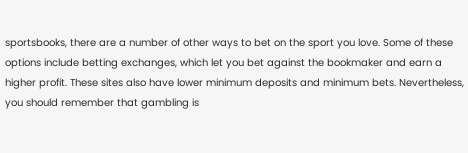sportsbooks, there are a number of other ways to bet on the sport you love. Some of these options include betting exchanges, which let you bet against the bookmaker and earn a higher profit. These sites also have lower minimum deposits and minimum bets. Nevertheless, you should remember that gambling is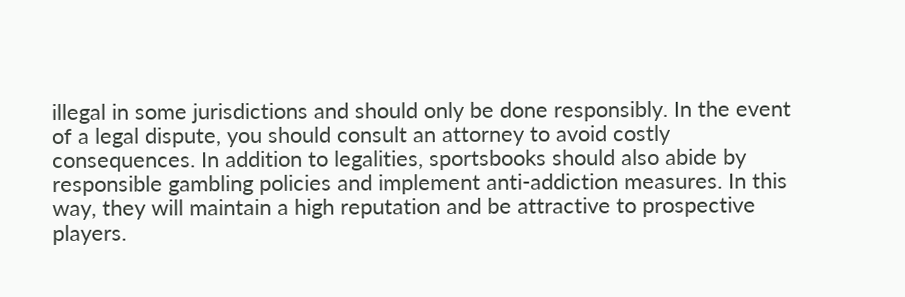illegal in some jurisdictions and should only be done responsibly. In the event of a legal dispute, you should consult an attorney to avoid costly consequences. In addition to legalities, sportsbooks should also abide by responsible gambling policies and implement anti-addiction measures. In this way, they will maintain a high reputation and be attractive to prospective players.